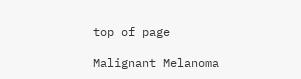top of page

Malignant Melanoma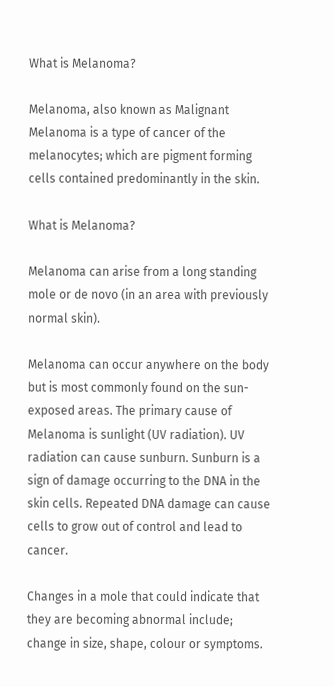What is Melanoma?

Melanoma, also known as Malignant Melanoma is a type of cancer of the melanocytes; which are pigment forming cells contained predominantly in the skin.

What is Melanoma?

Melanoma can arise from a long standing mole or de novo (in an area with previously normal skin).

Melanoma can occur anywhere on the body but is most commonly found on the sun-exposed areas. The primary cause of Melanoma is sunlight (UV radiation). UV radiation can cause sunburn. Sunburn is a sign of damage occurring to the DNA in the skin cells. Repeated DNA damage can cause cells to grow out of control and lead to cancer.

Changes in a mole that could indicate that they are becoming abnormal include; change in size, shape, colour or symptoms.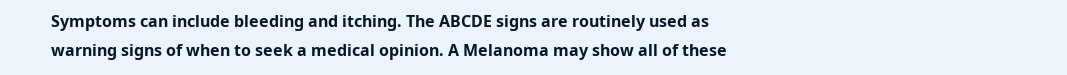Symptoms can include bleeding and itching. The ABCDE signs are routinely used as warning signs of when to seek a medical opinion. A Melanoma may show all of these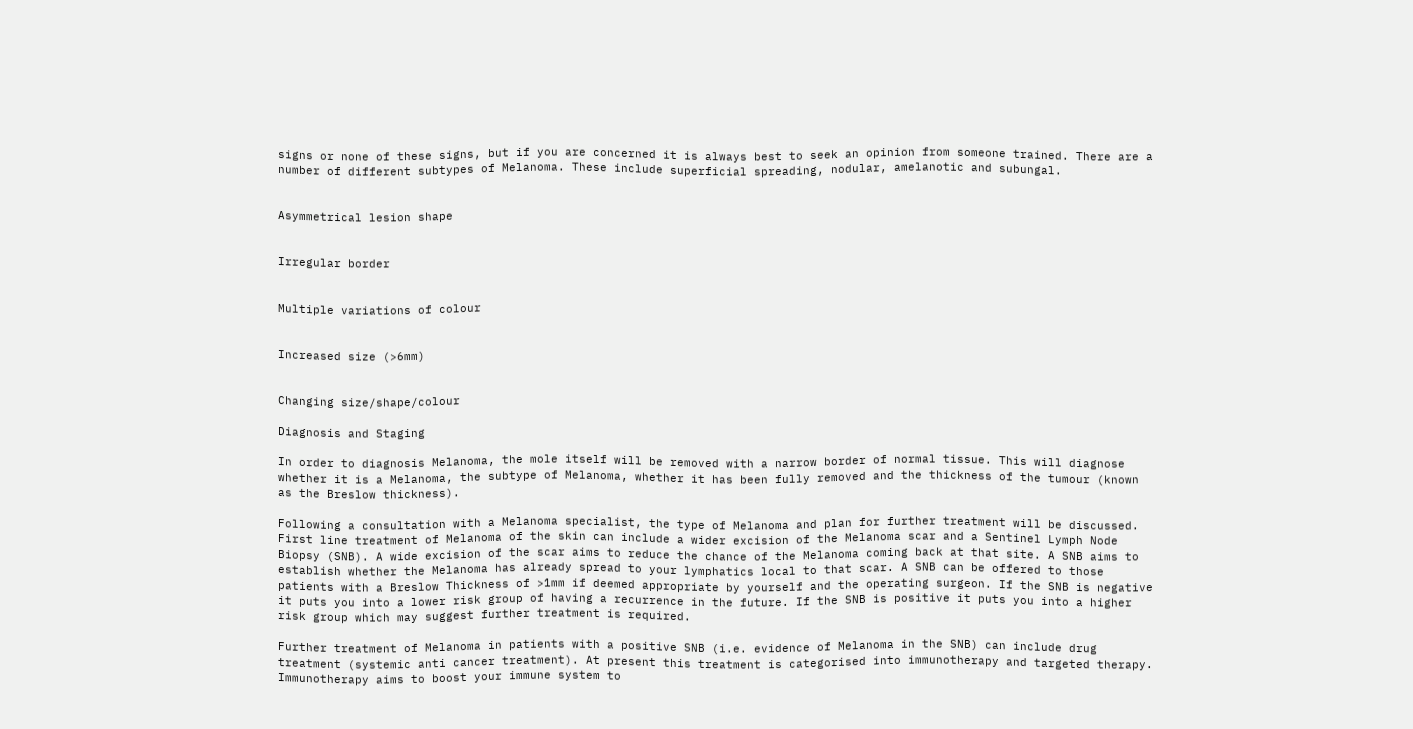signs or none of these signs, but if you are concerned it is always best to seek an opinion from someone trained. There are a number of different subtypes of Melanoma. These include superficial spreading, nodular, amelanotic and subungal.


Asymmetrical lesion shape


Irregular border


Multiple variations of colour


Increased size (>6mm)


Changing size/shape/colour

Diagnosis and Staging

In order to diagnosis Melanoma, the mole itself will be removed with a narrow border of normal tissue. This will diagnose whether it is a Melanoma, the subtype of Melanoma, whether it has been fully removed and the thickness of the tumour (known as the Breslow thickness).

Following a consultation with a Melanoma specialist, the type of Melanoma and plan for further treatment will be discussed. First line treatment of Melanoma of the skin can include a wider excision of the Melanoma scar and a Sentinel Lymph Node Biopsy (SNB). A wide excision of the scar aims to reduce the chance of the Melanoma coming back at that site. A SNB aims to establish whether the Melanoma has already spread to your lymphatics local to that scar. A SNB can be offered to those patients with a Breslow Thickness of >1mm if deemed appropriate by yourself and the operating surgeon. If the SNB is negative it puts you into a lower risk group of having a recurrence in the future. If the SNB is positive it puts you into a higher risk group which may suggest further treatment is required.

Further treatment of Melanoma in patients with a positive SNB (i.e. evidence of Melanoma in the SNB) can include drug treatment (systemic anti cancer treatment). At present this treatment is categorised into immunotherapy and targeted therapy. Immunotherapy aims to boost your immune system to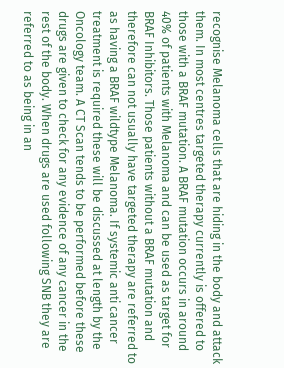recognise Melanoma cells that are hiding in the body and attack them. In most centres targeted therapy currently is offered to those with a BRAF mutation. A BRAF mutation occurs in around 40% of patients with Melanoma and can be used as target for BRAF Inhibitors. Those patients without a BRAF mutation and therefore can not usually have targeted therapy are referred to as having a BRAF wildtype Melanoma. If systemic anti cancer treatment is required these will be discussed at length by the Oncology team. A CT Scan tends to be performed before these drugs are given to check for any evidence of any cancer in the rest of the body. When drugs are used following SNB they are referred to as being in an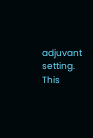adjuvant setting. This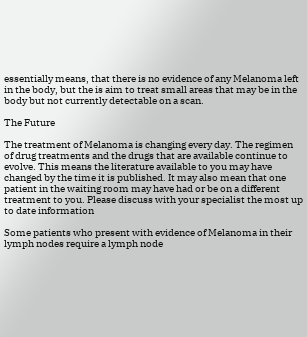essentially means, that there is no evidence of any Melanoma left in the body, but the is aim to treat small areas that may be in the body but not currently detectable on a scan.

The Future

The treatment of Melanoma is changing every day. The regimen of drug treatments and the drugs that are available continue to evolve. This means the literature available to you may have changed by the time it is published. It may also mean that one patient in the waiting room may have had or be on a different treatment to you. Please discuss with your specialist the most up to date information

Some patients who present with evidence of Melanoma in their lymph nodes require a lymph node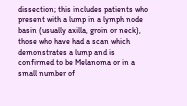dissection; this includes patients who present with a lump in a lymph node basin (usually axilla, groin or neck), those who have had a scan which demonstrates a lump and is confirmed to be Melanoma or in a small number of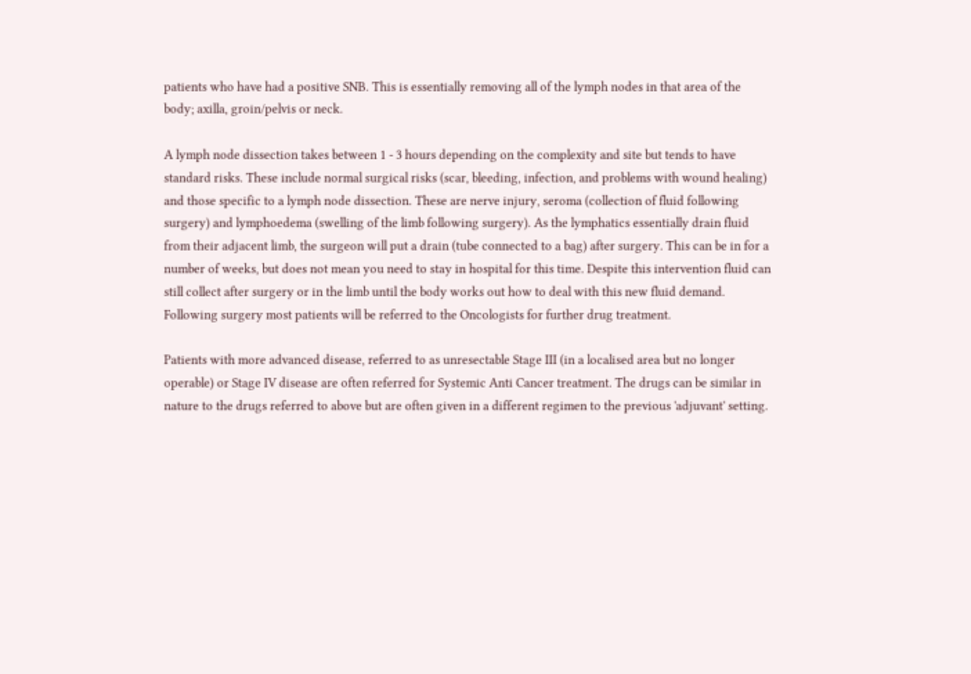patients who have had a positive SNB. This is essentially removing all of the lymph nodes in that area of the body; axilla, groin/pelvis or neck.

A lymph node dissection takes between 1 - 3 hours depending on the complexity and site but tends to have standard risks. These include normal surgical risks (scar, bleeding, infection, and problems with wound healing) and those specific to a lymph node dissection. These are nerve injury, seroma (collection of fluid following surgery) and lymphoedema (swelling of the limb following surgery). As the lymphatics essentially drain fluid from their adjacent limb, the surgeon will put a drain (tube connected to a bag) after surgery. This can be in for a number of weeks, but does not mean you need to stay in hospital for this time. Despite this intervention fluid can still collect after surgery or in the limb until the body works out how to deal with this new fluid demand. Following surgery most patients will be referred to the Oncologists for further drug treatment.

Patients with more advanced disease, referred to as unresectable Stage III (in a localised area but no longer operable) or Stage IV disease are often referred for Systemic Anti Cancer treatment. The drugs can be similar in nature to the drugs referred to above but are often given in a different regimen to the previous 'adjuvant' setting.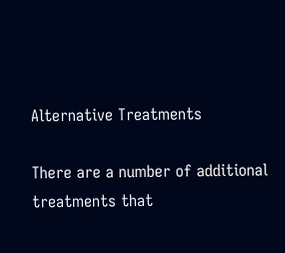Alternative Treatments

There are a number of additional treatments that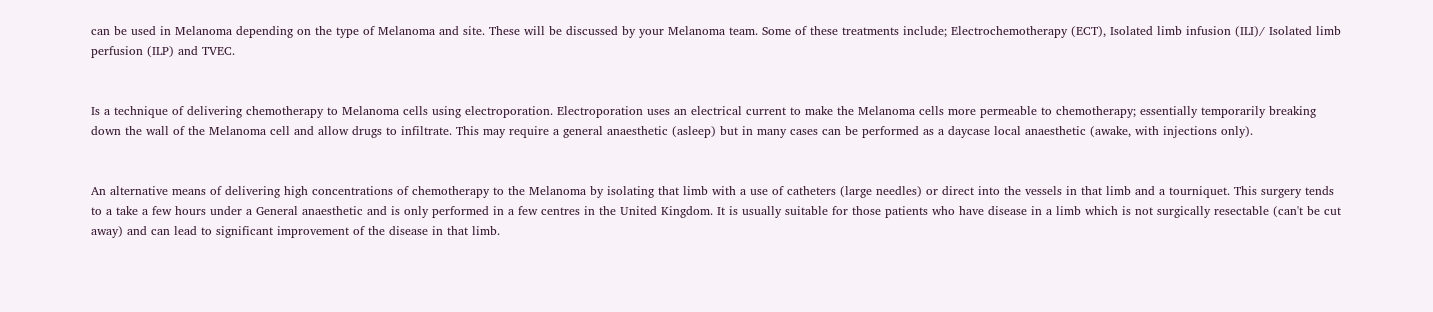can be used in Melanoma depending on the type of Melanoma and site. These will be discussed by your Melanoma team. Some of these treatments include; Electrochemotherapy (ECT), Isolated limb infusion (ILI)/ Isolated limb perfusion (ILP) and TVEC.


Is a technique of delivering chemotherapy to Melanoma cells using electroporation. Electroporation uses an electrical current to make the Melanoma cells more permeable to chemotherapy; essentially temporarily breaking down the wall of the Melanoma cell and allow drugs to infiltrate. This may require a general anaesthetic (asleep) but in many cases can be performed as a daycase local anaesthetic (awake, with injections only).


An alternative means of delivering high concentrations of chemotherapy to the Melanoma by isolating that limb with a use of catheters (large needles) or direct into the vessels in that limb and a tourniquet. This surgery tends to a take a few hours under a General anaesthetic and is only performed in a few centres in the United Kingdom. It is usually suitable for those patients who have disease in a limb which is not surgically resectable (can't be cut away) and can lead to significant improvement of the disease in that limb.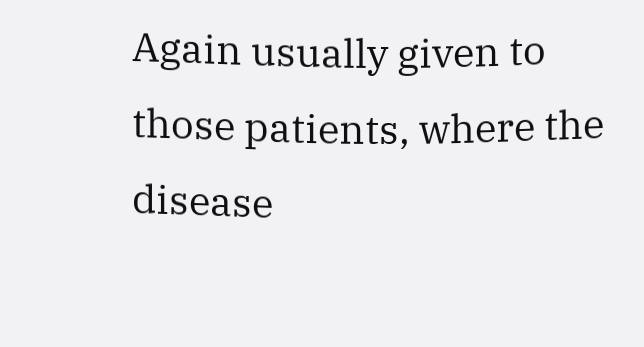Again usually given to those patients, where the disease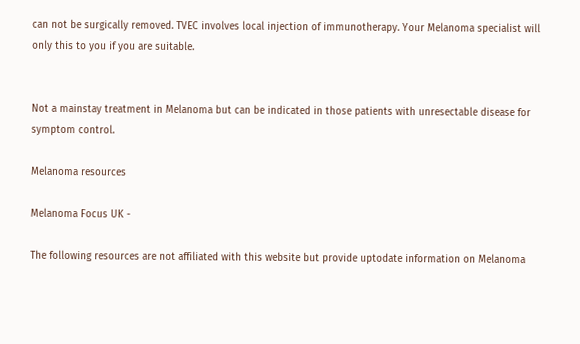can not be surgically removed. TVEC involves local injection of immunotherapy. Your Melanoma specialist will only this to you if you are suitable.


Not a mainstay treatment in Melanoma but can be indicated in those patients with unresectable disease for symptom control.

Melanoma resources

Melanoma Focus UK -

The following resources are not affiliated with this website but provide uptodate information on Melanoma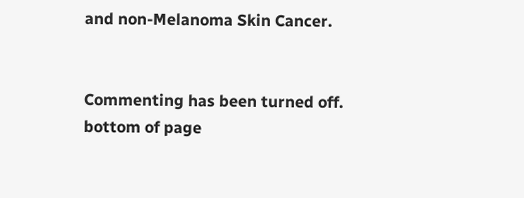and non-Melanoma Skin Cancer.


Commenting has been turned off.
bottom of page